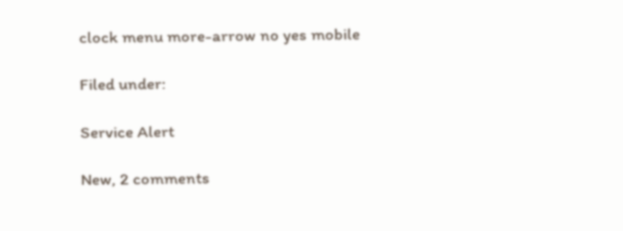clock menu more-arrow no yes mobile

Filed under:

Service Alert

New, 2 comments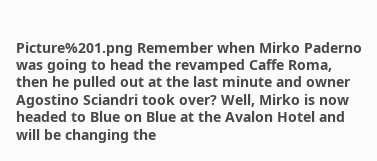Picture%201.png Remember when Mirko Paderno was going to head the revamped Caffe Roma, then he pulled out at the last minute and owner Agostino Sciandri took over? Well, Mirko is now headed to Blue on Blue at the Avalon Hotel and will be changing the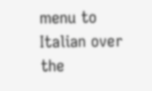menu to Italian over the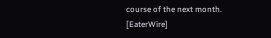course of the next month. [EaterWire]